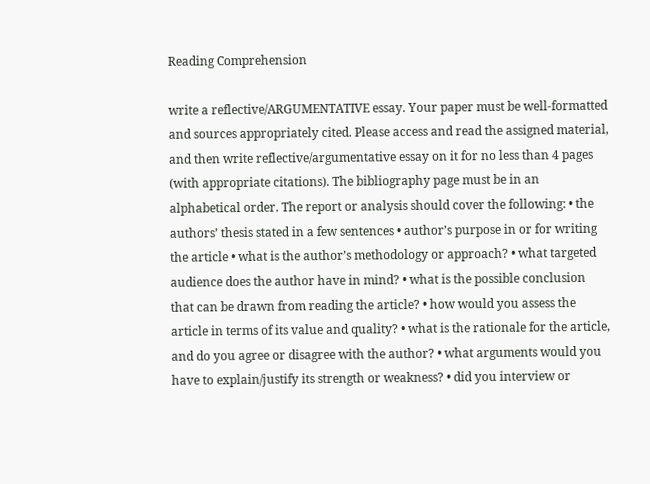Reading Comprehension

write a reflective/ARGUMENTATIVE essay. Your paper must be well-formatted and sources appropriately cited. Please access and read the assigned material, and then write reflective/argumentative essay on it for no less than 4 pages (with appropriate citations). The bibliography page must be in an alphabetical order. The report or analysis should cover the following: • the authors’ thesis stated in a few sentences • author’s purpose in or for writing the article • what is the author’s methodology or approach? • what targeted audience does the author have in mind? • what is the possible conclusion that can be drawn from reading the article? • how would you assess the article in terms of its value and quality? • what is the rationale for the article, and do you agree or disagree with the author? • what arguments would you have to explain/justify its strength or weakness? • did you interview or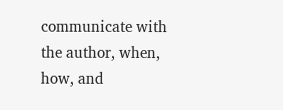communicate with the author, when, how, and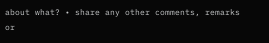about what? • share any other comments, remarks or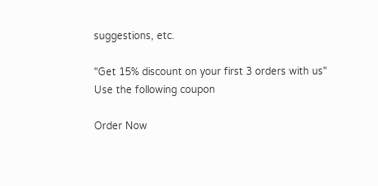suggestions, etc.

"Get 15% discount on your first 3 orders with us"
Use the following coupon

Order Now